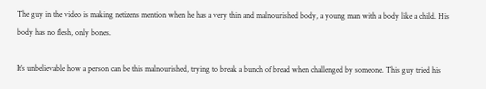The guy in the video is making netizens mention when he has a very thin and malnourished body, a young man with a body like a child. His body has no flesh, only bones.

It’s unbelievable how a person can be this malnourished, trying to break a bunch of bread when challenged by someone. This guy tried his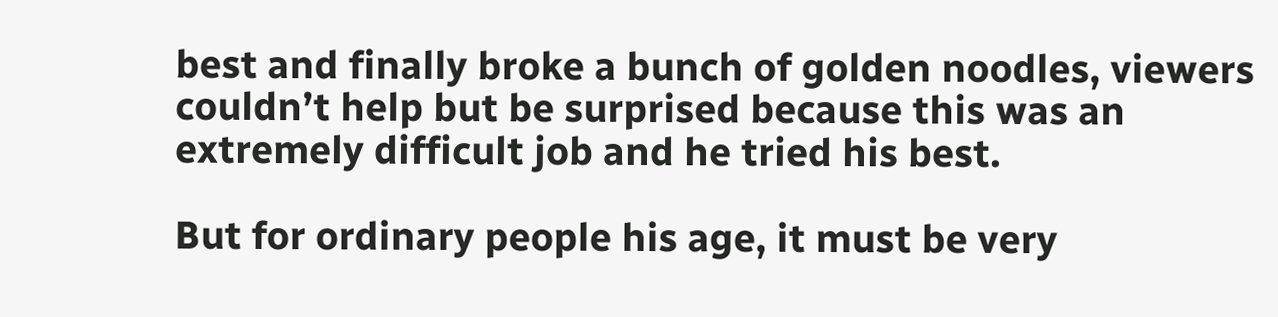best and finally broke a bunch of golden noodles, viewers couldn’t help but be surprised because this was an extremely difficult job and he tried his best.

But for ordinary people his age, it must be very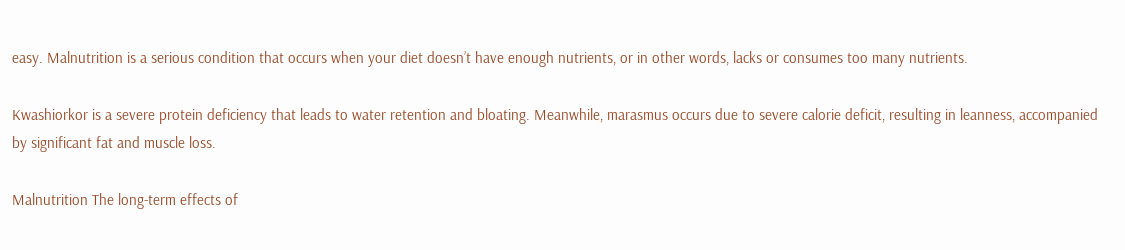easy. Malnutrition is a serious condition that occurs when your diet doesn’t have enough nutrients, or in other words, lacks or consumes too many nutrients.

Kwashiorkor is a severe protein deficiency that leads to water retention and bloating. Meanwhile, marasmus occurs due to severe calorie deficit, resulting in leanness, accompanied by significant fat and muscle loss.

Malnutrition The long-term effects of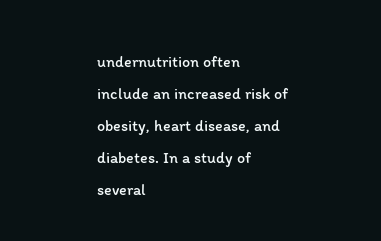undernutrition often include an increased risk of obesity, heart disease, and diabetes. In a study of several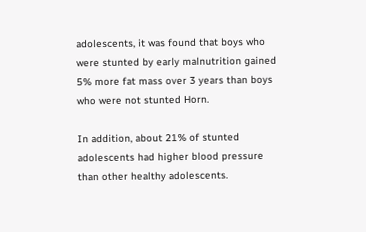adolescents, it was found that boys who were stunted by early malnutrition gained 5% more fat mass over 3 years than boys who were not stunted Horn.

In addition, about 21% of stunted adolescents had higher blood pressure than other healthy adolescents.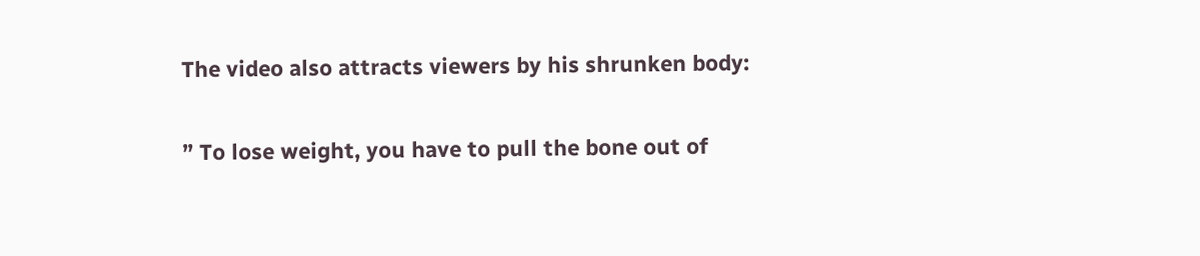The video also attracts viewers by his shrunken body:

” To lose weight, you have to pull the bone out of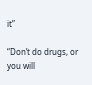it”

“Don’t do drugs, or you will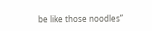be like those noodles”